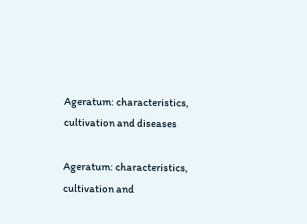Ageratum: characteristics, cultivation and diseases

Ageratum: characteristics, cultivation and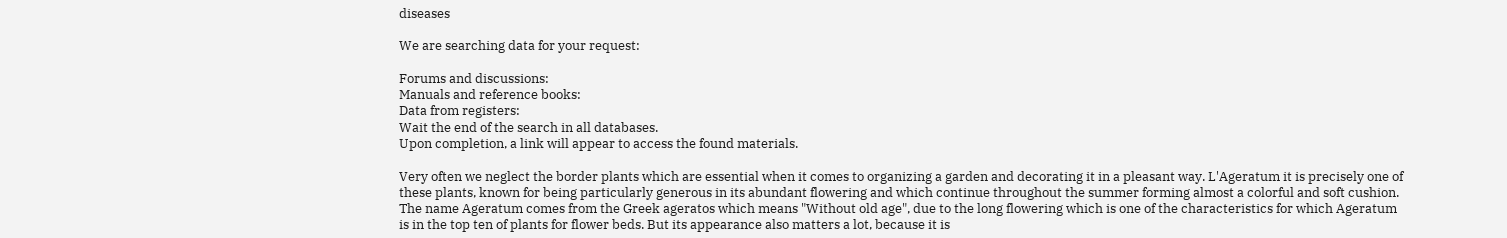diseases

We are searching data for your request:

Forums and discussions:
Manuals and reference books:
Data from registers:
Wait the end of the search in all databases.
Upon completion, a link will appear to access the found materials.

Very often we neglect the border plants which are essential when it comes to organizing a garden and decorating it in a pleasant way. L'Ageratum it is precisely one of these plants, known for being particularly generous in its abundant flowering and which continue throughout the summer forming almost a colorful and soft cushion. The name Ageratum comes from the Greek ageratos which means "Without old age", due to the long flowering which is one of the characteristics for which Ageratum is in the top ten of plants for flower beds. But its appearance also matters a lot, because it is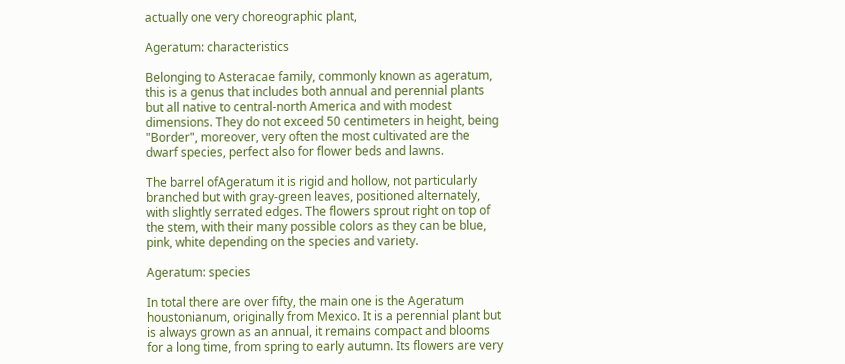actually one very choreographic plant,

Ageratum: characteristics

Belonging to Asteracae family, commonly known as ageratum, this is a genus that includes both annual and perennial plants but all native to central-north America and with modest dimensions. They do not exceed 50 centimeters in height, being "Border", moreover, very often the most cultivated are the dwarf species, perfect also for flower beds and lawns.

The barrel ofAgeratum it is rigid and hollow, not particularly branched but with gray-green leaves, positioned alternately, with slightly serrated edges. The flowers sprout right on top of the stem, with their many possible colors as they can be blue, pink, white depending on the species and variety.

Ageratum: species

In total there are over fifty, the main one is the Ageratum houstonianum, originally from Mexico. It is a perennial plant but is always grown as an annual, it remains compact and blooms for a long time, from spring to early autumn. Its flowers are very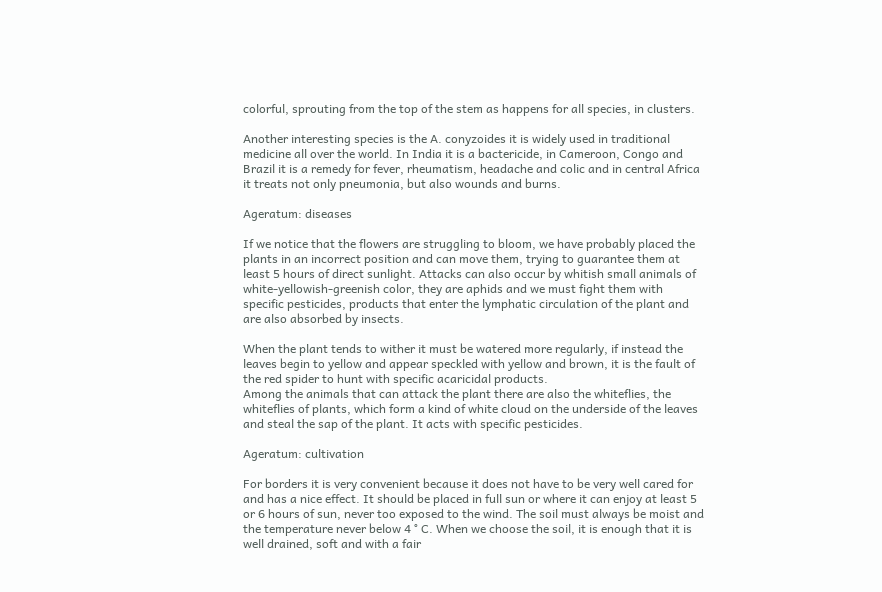colorful, sprouting from the top of the stem as happens for all species, in clusters.

Another interesting species is the A. conyzoides it is widely used in traditional medicine all over the world. In India it is a bactericide, in Cameroon, Congo and Brazil it is a remedy for fever, rheumatism, headache and colic and in central Africa it treats not only pneumonia, but also wounds and burns.

Ageratum: diseases

If we notice that the flowers are struggling to bloom, we have probably placed the plants in an incorrect position and can move them, trying to guarantee them at least 5 hours of direct sunlight. Attacks can also occur by whitish small animals of white-yellowish-greenish color, they are aphids and we must fight them with specific pesticides, products that enter the lymphatic circulation of the plant and are also absorbed by insects.

When the plant tends to wither it must be watered more regularly, if instead the leaves begin to yellow and appear speckled with yellow and brown, it is the fault of the red spider to hunt with specific acaricidal products.
Among the animals that can attack the plant there are also the whiteflies, the whiteflies of plants, which form a kind of white cloud on the underside of the leaves and steal the sap of the plant. It acts with specific pesticides.

Ageratum: cultivation

For borders it is very convenient because it does not have to be very well cared for and has a nice effect. It should be placed in full sun or where it can enjoy at least 5 or 6 hours of sun, never too exposed to the wind. The soil must always be moist and the temperature never below 4 ° C. When we choose the soil, it is enough that it is well drained, soft and with a fair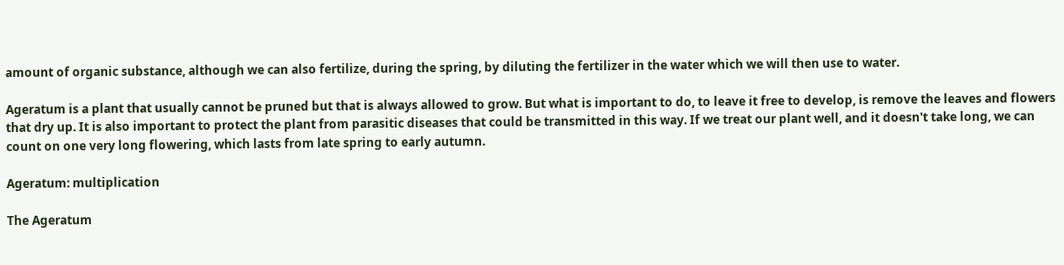amount of organic substance, although we can also fertilize, during the spring, by diluting the fertilizer in the water which we will then use to water.

Ageratum is a plant that usually cannot be pruned but that is always allowed to grow. But what is important to do, to leave it free to develop, is remove the leaves and flowers that dry up. It is also important to protect the plant from parasitic diseases that could be transmitted in this way. If we treat our plant well, and it doesn't take long, we can count on one very long flowering, which lasts from late spring to early autumn.

Ageratum: multiplication

The Ageratum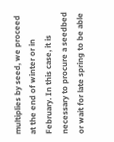multiplies by seed, we proceed at the end of winter or in February. In this case, it is necessary to procure a seedbed or wait for late spring to be able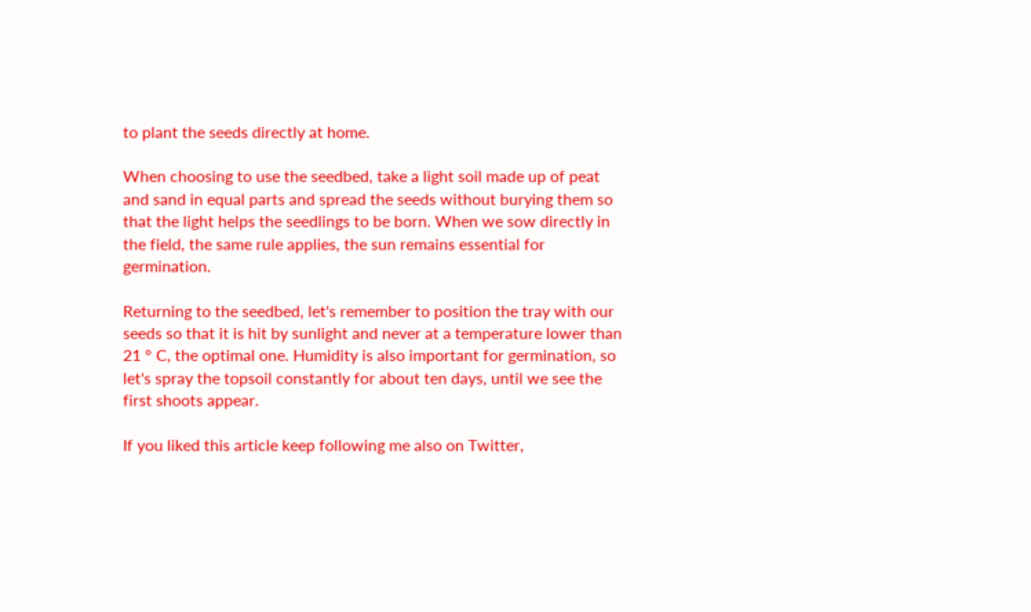to plant the seeds directly at home.

When choosing to use the seedbed, take a light soil made up of peat and sand in equal parts and spread the seeds without burying them so that the light helps the seedlings to be born. When we sow directly in the field, the same rule applies, the sun remains essential for germination.

Returning to the seedbed, let's remember to position the tray with our seeds so that it is hit by sunlight and never at a temperature lower than 21 ° C, the optimal one. Humidity is also important for germination, so let's spray the topsoil constantly for about ten days, until we see the first shoots appear.

If you liked this article keep following me also on Twitter,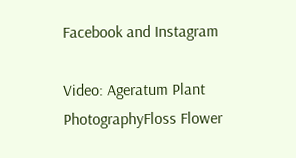Facebook and Instagram

Video: Ageratum Plant PhotographyFloss Flower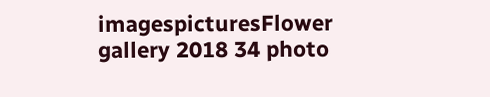imagespicturesFlower gallery 2018 34 photo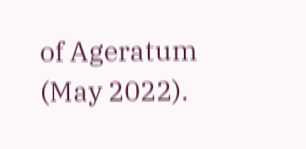of Ageratum (May 2022).